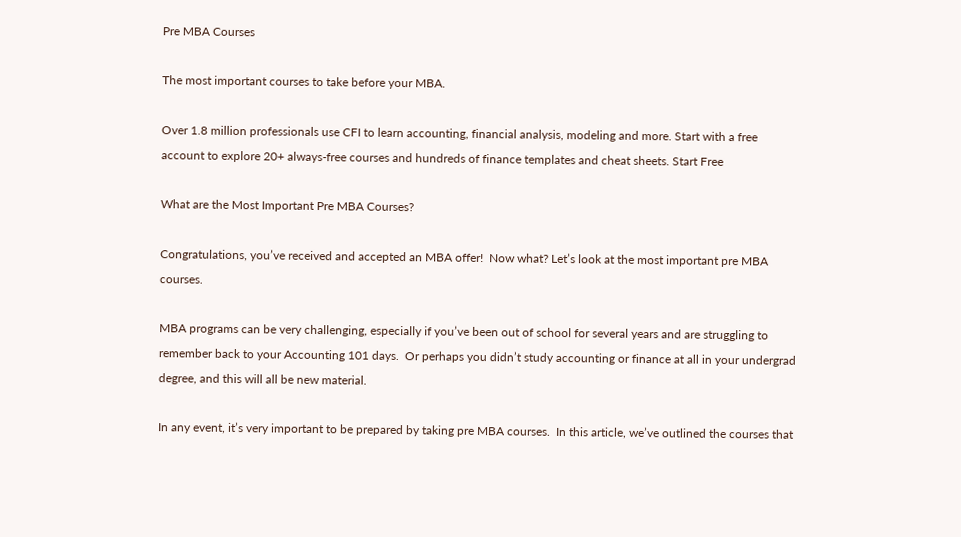Pre MBA Courses

The most important courses to take before your MBA.

Over 1.8 million professionals use CFI to learn accounting, financial analysis, modeling and more. Start with a free account to explore 20+ always-free courses and hundreds of finance templates and cheat sheets. Start Free

What are the Most Important Pre MBA Courses?

Congratulations, you’ve received and accepted an MBA offer!  Now what? Let’s look at the most important pre MBA courses.

MBA programs can be very challenging, especially if you’ve been out of school for several years and are struggling to remember back to your Accounting 101 days.  Or perhaps you didn’t study accounting or finance at all in your undergrad degree, and this will all be new material.

In any event, it’s very important to be prepared by taking pre MBA courses.  In this article, we’ve outlined the courses that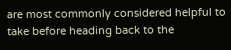are most commonly considered helpful to take before heading back to the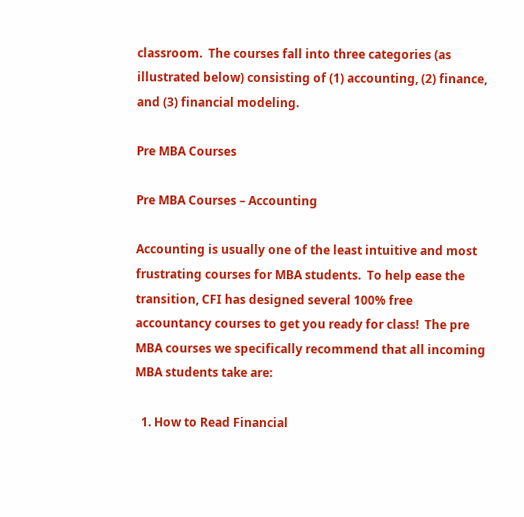classroom.  The courses fall into three categories (as illustrated below) consisting of (1) accounting, (2) finance, and (3) financial modeling.

Pre MBA Courses

Pre MBA Courses – Accounting

Accounting is usually one of the least intuitive and most frustrating courses for MBA students.  To help ease the transition, CFI has designed several 100% free accountancy courses to get you ready for class!  The pre MBA courses we specifically recommend that all incoming MBA students take are:

  1. How to Read Financial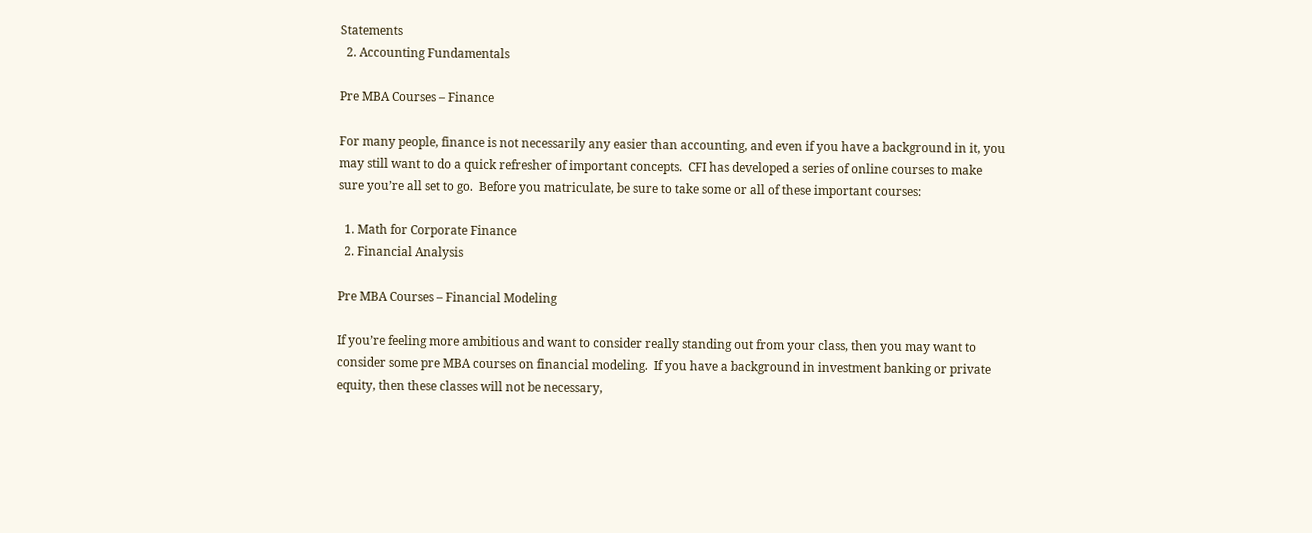Statements
  2. Accounting Fundamentals

Pre MBA Courses – Finance

For many people, finance is not necessarily any easier than accounting, and even if you have a background in it, you may still want to do a quick refresher of important concepts.  CFI has developed a series of online courses to make sure you’re all set to go.  Before you matriculate, be sure to take some or all of these important courses:

  1. Math for Corporate Finance
  2. Financial Analysis

Pre MBA Courses – Financial Modeling

If you’re feeling more ambitious and want to consider really standing out from your class, then you may want to consider some pre MBA courses on financial modeling.  If you have a background in investment banking or private equity, then these classes will not be necessary,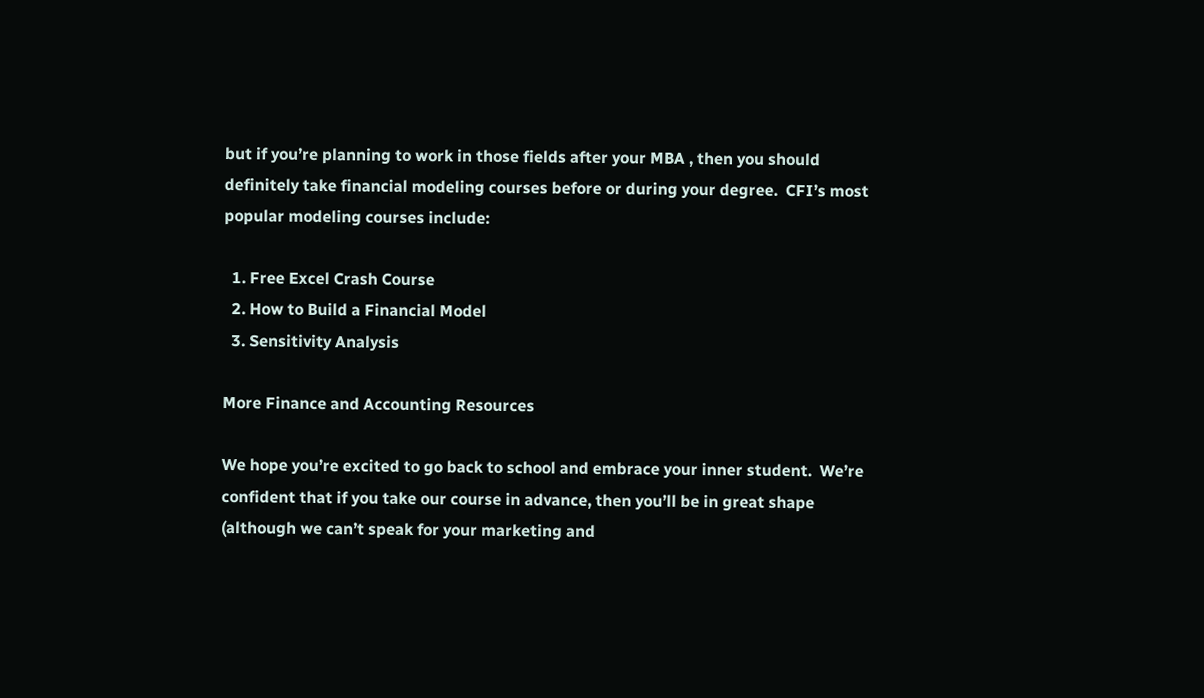but if you’re planning to work in those fields after your MBA , then you should definitely take financial modeling courses before or during your degree.  CFI’s most popular modeling courses include:

  1. Free Excel Crash Course
  2. How to Build a Financial Model
  3. Sensitivity Analysis

More Finance and Accounting Resources

We hope you’re excited to go back to school and embrace your inner student.  We’re confident that if you take our course in advance, then you’ll be in great shape (although we can’t speak for your marketing and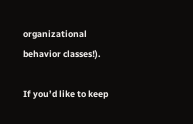organizational behavior classes!).

If you’d like to keep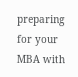preparing for your MBA with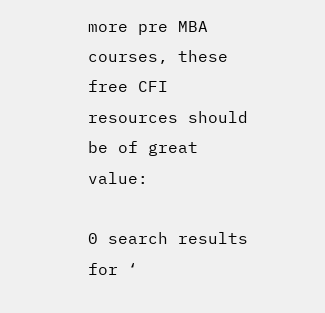more pre MBA courses, these free CFI resources should be of great value:

0 search results for ‘